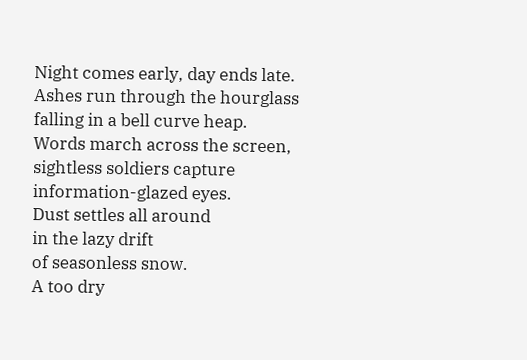Night comes early, day ends late.
Ashes run through the hourglass
falling in a bell curve heap.
Words march across the screen,
sightless soldiers capture
information-glazed eyes.
Dust settles all around
in the lazy drift
of seasonless snow.
A too dry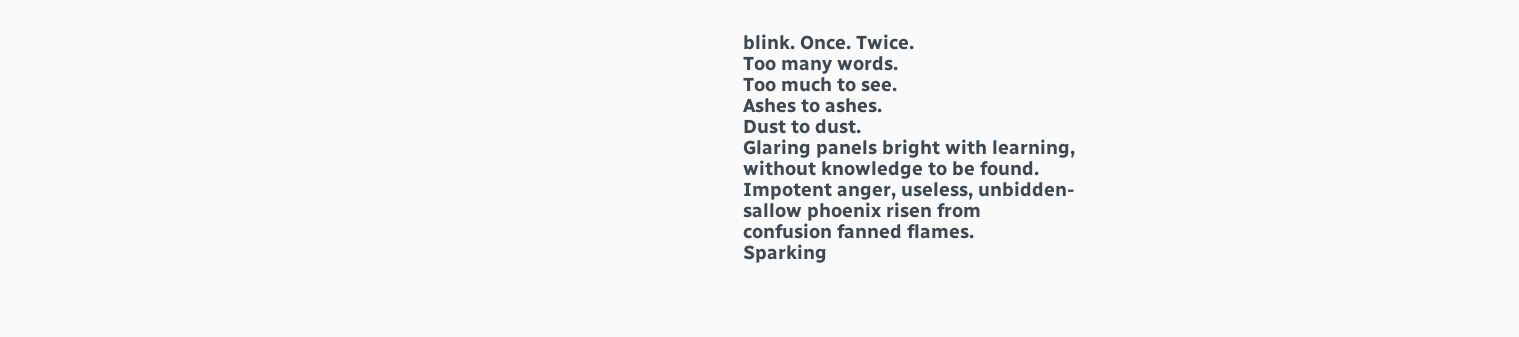blink. Once. Twice.
Too many words.
Too much to see.
Ashes to ashes.
Dust to dust.
Glaring panels bright with learning,
without knowledge to be found.
Impotent anger, useless, unbidden-
sallow phoenix risen from
confusion fanned flames.
Sparking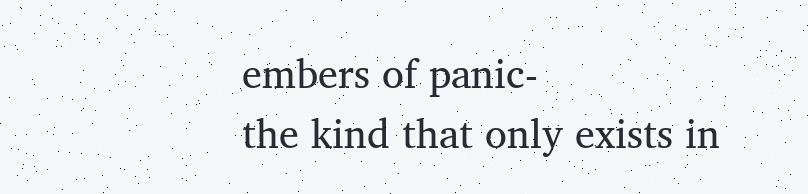embers of panic-
the kind that only exists in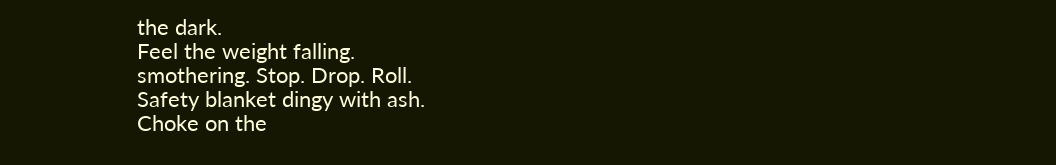the dark.
Feel the weight falling.
smothering. Stop. Drop. Roll.
Safety blanket dingy with ash.
Choke on the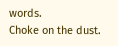words.
Choke on the dust.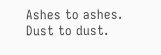Ashes to ashes.
Dust to dust.